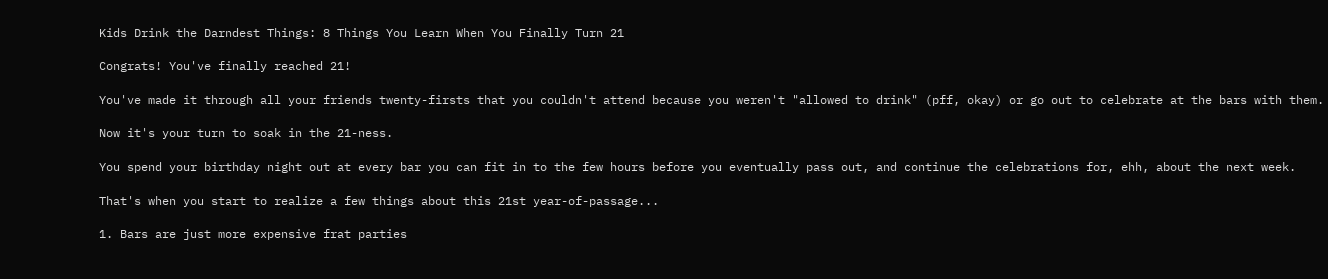Kids Drink the Darndest Things: 8 Things You Learn When You Finally Turn 21

Congrats! You've finally reached 21!

You've made it through all your friends twenty-firsts that you couldn't attend because you weren't "allowed to drink" (pff, okay) or go out to celebrate at the bars with them.

Now it's your turn to soak in the 21-ness.

You spend your birthday night out at every bar you can fit in to the few hours before you eventually pass out, and continue the celebrations for, ehh, about the next week.

That's when you start to realize a few things about this 21st year-of-passage...

1. Bars are just more expensive frat parties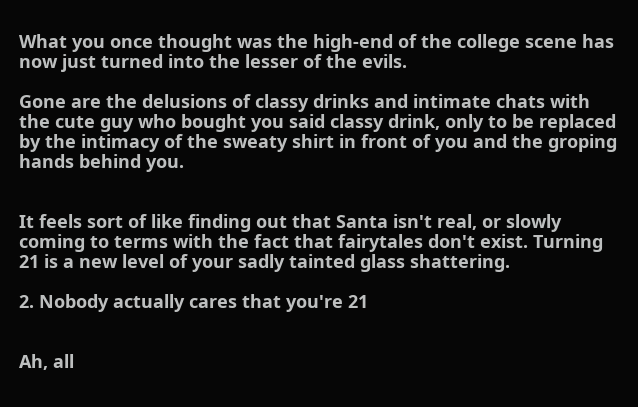What you once thought was the high-end of the college scene has now just turned into the lesser of the evils.

Gone are the delusions of classy drinks and intimate chats with the cute guy who bought you said classy drink, only to be replaced by the intimacy of the sweaty shirt in front of you and the groping hands behind you.


It feels sort of like finding out that Santa isn't real, or slowly coming to terms with the fact that fairytales don't exist. Turning 21 is a new level of your sadly tainted glass shattering.

2. Nobody actually cares that you're 21


Ah, all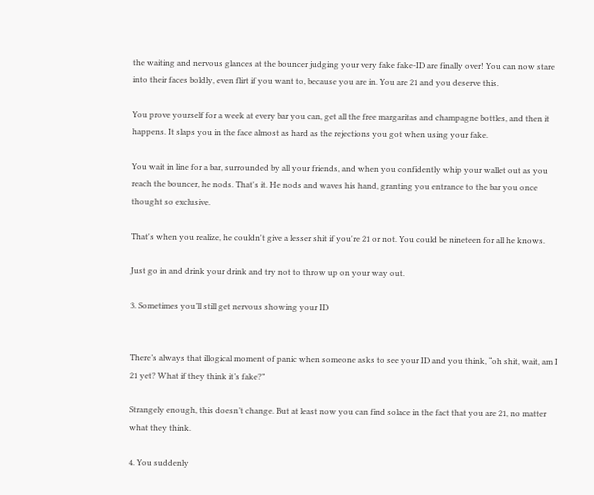the waiting and nervous glances at the bouncer judging your very fake fake-ID are finally over! You can now stare into their faces boldly, even flirt if you want to, because you are in. You are 21 and you deserve this.

You prove yourself for a week at every bar you can, get all the free margaritas and champagne bottles, and then it happens. It slaps you in the face almost as hard as the rejections you got when using your fake.

You wait in line for a bar, surrounded by all your friends, and when you confidently whip your wallet out as you reach the bouncer, he nods. That's it. He nods and waves his hand, granting you entrance to the bar you once thought so exclusive.

That's when you realize, he couldn't give a lesser shit if you're 21 or not. You could be nineteen for all he knows.

Just go in and drink your drink and try not to throw up on your way out.

3. Sometimes you’ll still get nervous showing your ID


There’s always that illogical moment of panic when someone asks to see your ID and you think, “oh shit, wait, am I 21 yet? What if they think it’s fake?”

Strangely enough, this doesn’t change. But at least now you can find solace in the fact that you are 21, no matter what they think.

4. You suddenly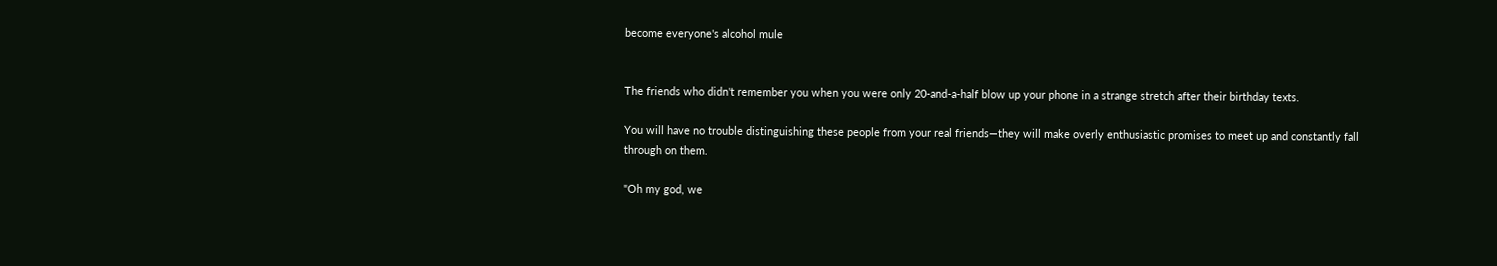become everyone's alcohol mule


The friends who didn't remember you when you were only 20-and-a-half blow up your phone in a strange stretch after their birthday texts.

You will have no trouble distinguishing these people from your real friends―they will make overly enthusiastic promises to meet up and constantly fall through on them.

"Oh my god, we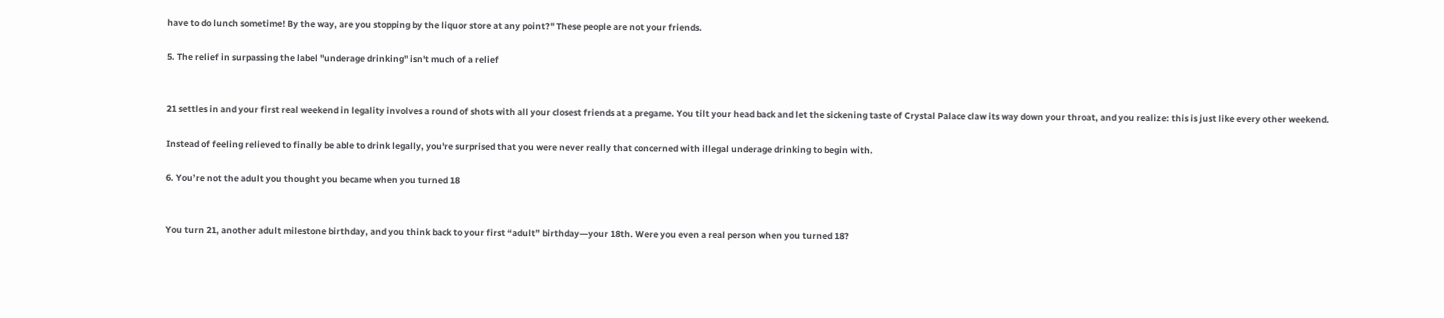have to do lunch sometime! By the way, are you stopping by the liquor store at any point?" These people are not your friends.

5. The relief in surpassing the label "underage drinking" isn't much of a relief


21 settles in and your first real weekend in legality involves a round of shots with all your closest friends at a pregame. You tilt your head back and let the sickening taste of Crystal Palace claw its way down your throat, and you realize: this is just like every other weekend.

Instead of feeling relieved to finally be able to drink legally, you're surprised that you were never really that concerned with illegal underage drinking to begin with.

6. You’re not the adult you thought you became when you turned 18


You turn 21, another adult milestone birthday, and you think back to your first “adult” birthday―your 18th. Were you even a real person when you turned 18?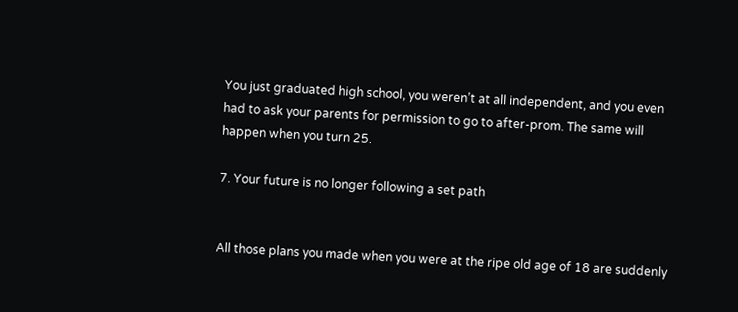You just graduated high school, you weren’t at all independent, and you even had to ask your parents for permission to go to after-prom. The same will happen when you turn 25.

7. Your future is no longer following a set path


All those plans you made when you were at the ripe old age of 18 are suddenly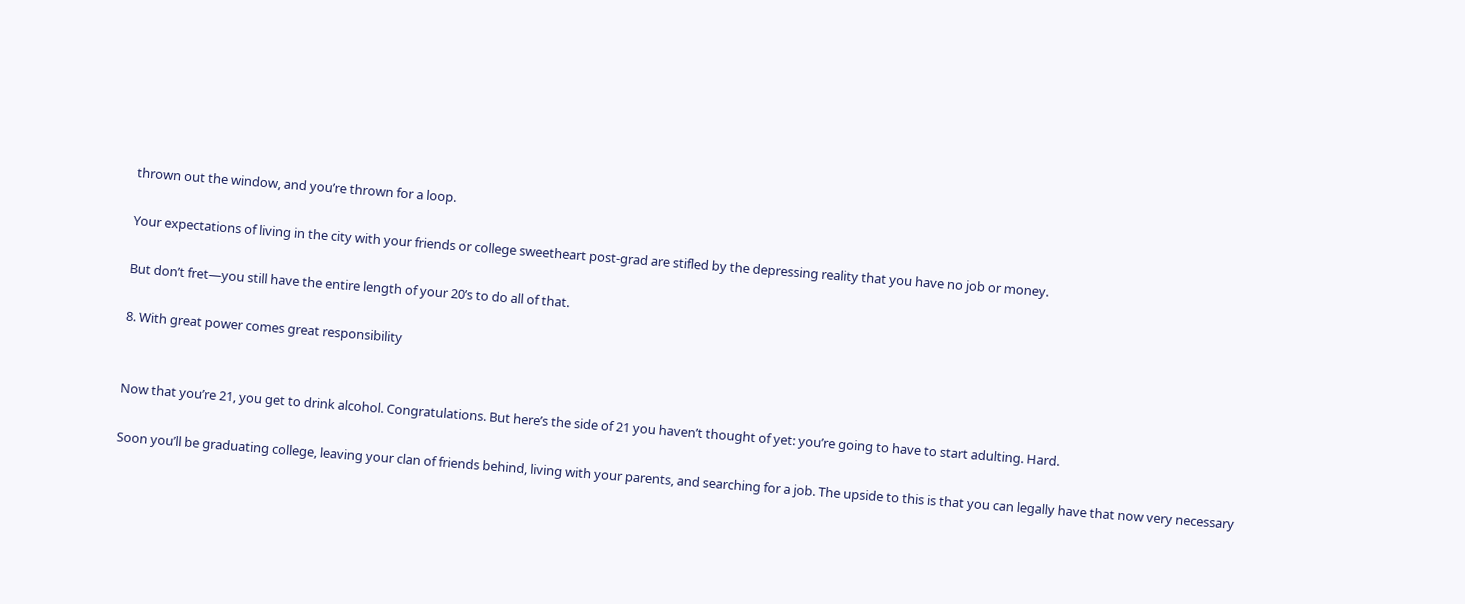thrown out the window, and you’re thrown for a loop.

Your expectations of living in the city with your friends or college sweetheart post-grad are stifled by the depressing reality that you have no job or money.

But don’t fret―you still have the entire length of your 20’s to do all of that.

8. With great power comes great responsibility


Now that you’re 21, you get to drink alcohol. Congratulations. But here’s the side of 21 you haven’t thought of yet: you’re going to have to start adulting. Hard.

Soon you’ll be graduating college, leaving your clan of friends behind, living with your parents, and searching for a job. The upside to this is that you can legally have that now very necessary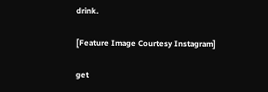drink.

[Feature Image Courtesy Instagram]

get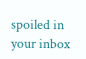spoiled in your inbox